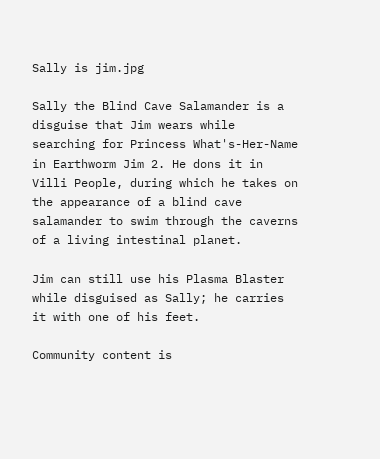Sally is jim.jpg

Sally the Blind Cave Salamander is a disguise that Jim wears while searching for Princess What's-Her-Name in Earthworm Jim 2. He dons it in Villi People, during which he takes on the appearance of a blind cave salamander to swim through the caverns of a living intestinal planet.

Jim can still use his Plasma Blaster while disguised as Sally; he carries it with one of his feet.

Community content is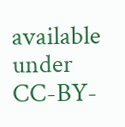available under CC-BY-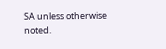SA unless otherwise noted.